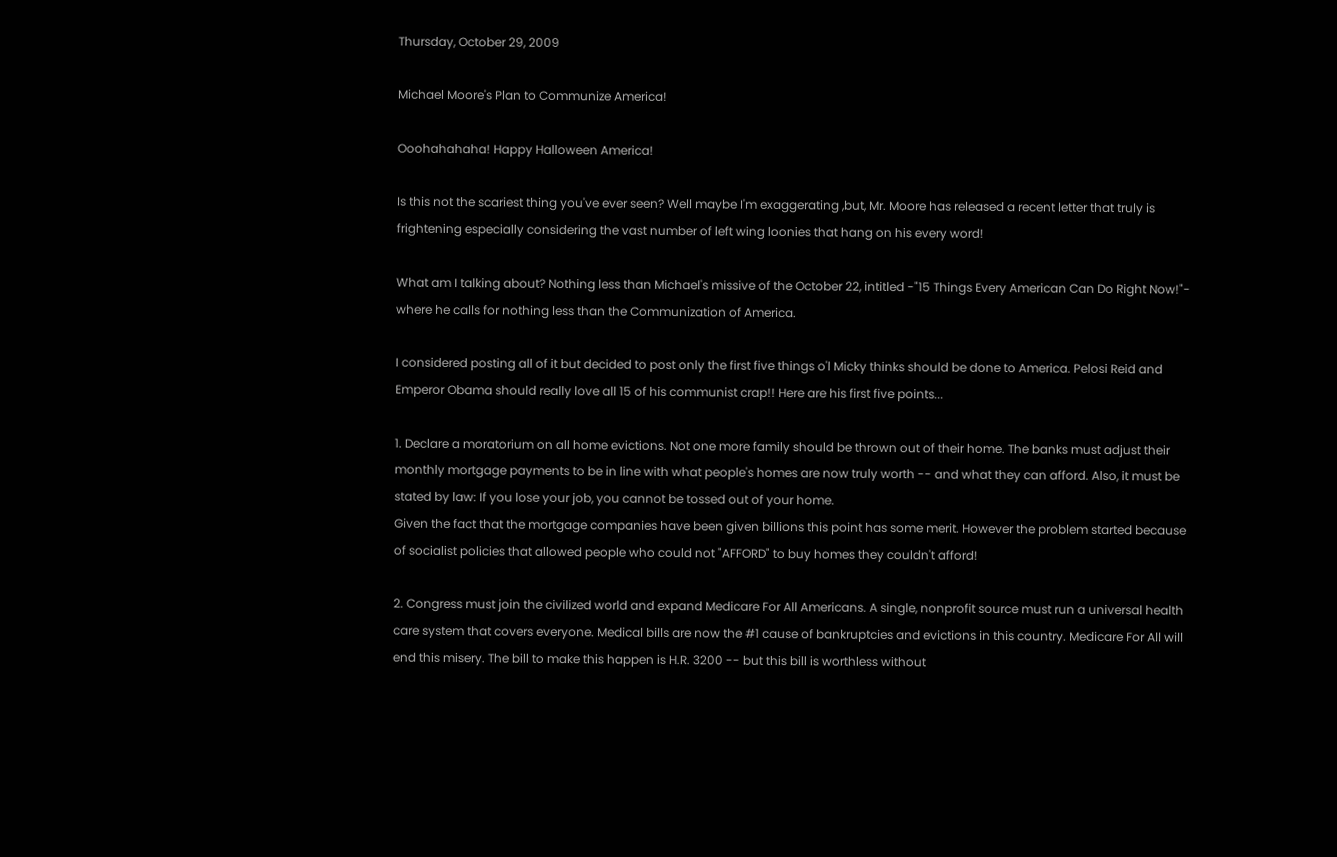Thursday, October 29, 2009

Michael Moore's Plan to Communize America!

Ooohahahaha! Happy Halloween America!

Is this not the scariest thing you've ever seen? Well maybe I'm exaggerating ,but, Mr. Moore has released a recent letter that truly is frightening especially considering the vast number of left wing loonies that hang on his every word!

What am I talking about? Nothing less than Michael's missive of the October 22, intitled -"15 Things Every American Can Do Right Now!"- where he calls for nothing less than the Communization of America.

I considered posting all of it but decided to post only the first five things o'l Micky thinks should be done to America. Pelosi Reid and Emperor Obama should really love all 15 of his communist crap!! Here are his first five points...

1. Declare a moratorium on all home evictions. Not one more family should be thrown out of their home. The banks must adjust their monthly mortgage payments to be in line with what people's homes are now truly worth -- and what they can afford. Also, it must be stated by law: If you lose your job, you cannot be tossed out of your home.
Given the fact that the mortgage companies have been given billions this point has some merit. However the problem started because of socialist policies that allowed people who could not "AFFORD" to buy homes they couldn't afford!

2. Congress must join the civilized world and expand Medicare For All Americans. A single, nonprofit source must run a universal health care system that covers everyone. Medical bills are now the #1 cause of bankruptcies and evictions in this country. Medicare For All will end this misery. The bill to make this happen is H.R. 3200 -- but this bill is worthless without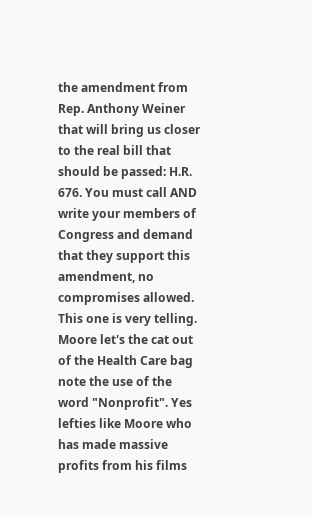the amendment from Rep. Anthony Weiner that will bring us closer to the real bill that should be passed: H.R. 676. You must call AND write your members of Congress and demand that they support this amendment, no compromises allowed.
This one is very telling. Moore let's the cat out of the Health Care bag note the use of the word "Nonprofit". Yes lefties like Moore who has made massive profits from his films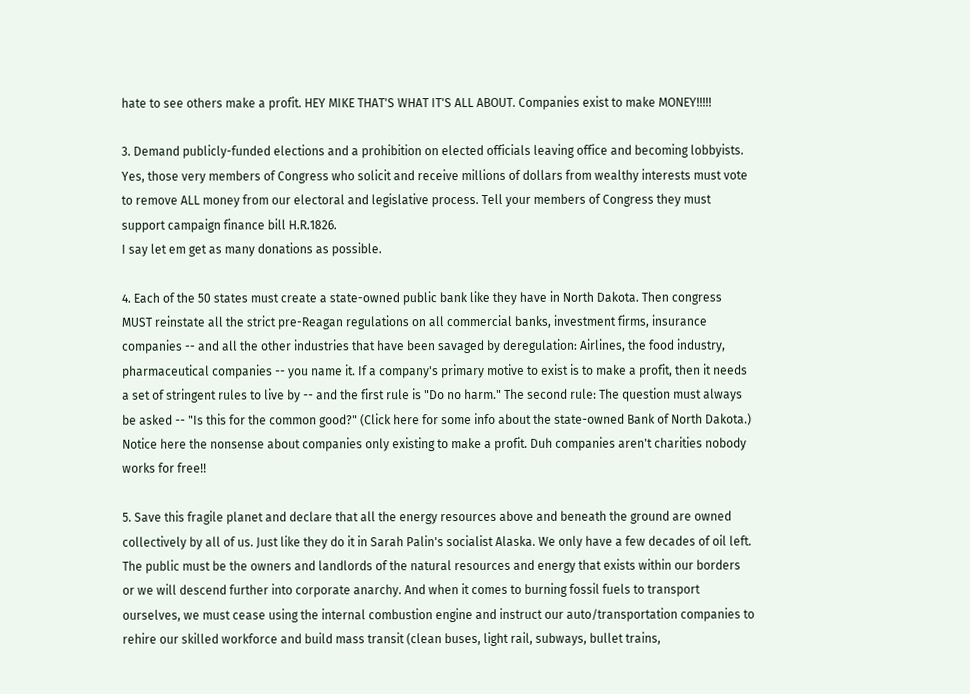hate to see others make a profit. HEY MIKE THAT'S WHAT IT'S ALL ABOUT. Companies exist to make MONEY!!!!!

3. Demand publicly-funded elections and a prohibition on elected officials leaving office and becoming lobbyists. Yes, those very members of Congress who solicit and receive millions of dollars from wealthy interests must vote to remove ALL money from our electoral and legislative process. Tell your members of Congress they must support campaign finance bill H.R.1826.
I say let em get as many donations as possible.

4. Each of the 50 states must create a state-owned public bank like they have in North Dakota. Then congress MUST reinstate all the strict pre-Reagan regulations on all commercial banks, investment firms, insurance companies -- and all the other industries that have been savaged by deregulation: Airlines, the food industry, pharmaceutical companies -- you name it. If a company's primary motive to exist is to make a profit, then it needs a set of stringent rules to live by -- and the first rule is "Do no harm." The second rule: The question must always be asked -- "Is this for the common good?" (Click here for some info about the state-owned Bank of North Dakota.)
Notice here the nonsense about companies only existing to make a profit. Duh companies aren't charities nobody works for free!!

5. Save this fragile planet and declare that all the energy resources above and beneath the ground are owned collectively by all of us. Just like they do it in Sarah Palin's socialist Alaska. We only have a few decades of oil left. The public must be the owners and landlords of the natural resources and energy that exists within our borders or we will descend further into corporate anarchy. And when it comes to burning fossil fuels to transport ourselves, we must cease using the internal combustion engine and instruct our auto/transportation companies to rehire our skilled workforce and build mass transit (clean buses, light rail, subways, bullet trains,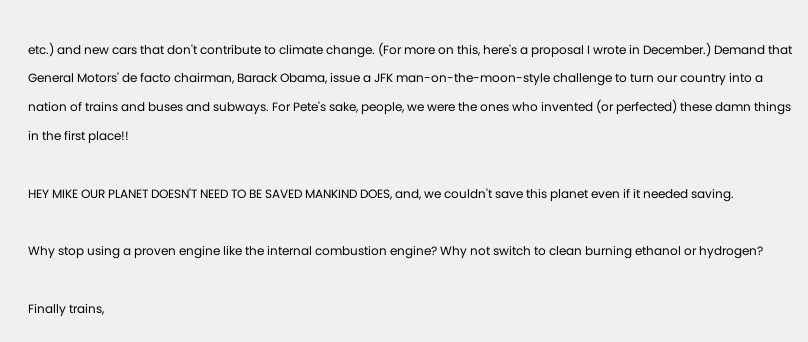etc.) and new cars that don't contribute to climate change. (For more on this, here's a proposal I wrote in December.) Demand that General Motors' de facto chairman, Barack Obama, issue a JFK man-on-the-moon-style challenge to turn our country into a nation of trains and buses and subways. For Pete's sake, people, we were the ones who invented (or perfected) these damn things in the first place!!

HEY MIKE OUR PLANET DOESN'T NEED TO BE SAVED MANKIND DOES, and, we couldn't save this planet even if it needed saving.

Why stop using a proven engine like the internal combustion engine? Why not switch to clean burning ethanol or hydrogen?

Finally trains,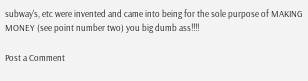subway's, etc were invented and came into being for the sole purpose of MAKING MONEY (see point number two) you big dumb ass!!!!

Post a Comment